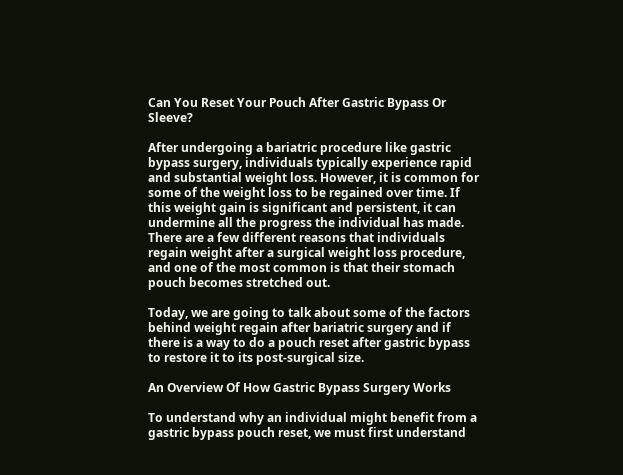Can You Reset Your Pouch After Gastric Bypass Or Sleeve?

After undergoing a bariatric procedure like gastric bypass surgery, individuals typically experience rapid and substantial weight loss. However, it is common for some of the weight loss to be regained over time. If this weight gain is significant and persistent, it can undermine all the progress the individual has made. There are a few different reasons that individuals regain weight after a surgical weight loss procedure, and one of the most common is that their stomach pouch becomes stretched out.

Today, we are going to talk about some of the factors behind weight regain after bariatric surgery and if there is a way to do a pouch reset after gastric bypass to restore it to its post-surgical size.

An Overview Of How Gastric Bypass Surgery Works

To understand why an individual might benefit from a gastric bypass pouch reset, we must first understand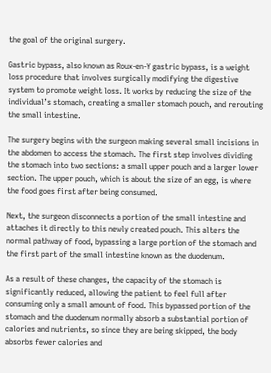the goal of the original surgery.

Gastric bypass, also known as Roux-en-Y gastric bypass, is a weight loss procedure that involves surgically modifying the digestive system to promote weight loss. It works by reducing the size of the individual’s stomach, creating a smaller stomach pouch, and rerouting the small intestine.

The surgery begins with the surgeon making several small incisions in the abdomen to access the stomach. The first step involves dividing the stomach into two sections: a small upper pouch and a larger lower section. The upper pouch, which is about the size of an egg, is where the food goes first after being consumed.

Next, the surgeon disconnects a portion of the small intestine and attaches it directly to this newly created pouch. This alters the normal pathway of food, bypassing a large portion of the stomach and the first part of the small intestine known as the duodenum.

As a result of these changes, the capacity of the stomach is significantly reduced, allowing the patient to feel full after consuming only a small amount of food. This bypassed portion of the stomach and the duodenum normally absorb a substantial portion of calories and nutrients, so since they are being skipped, the body absorbs fewer calories and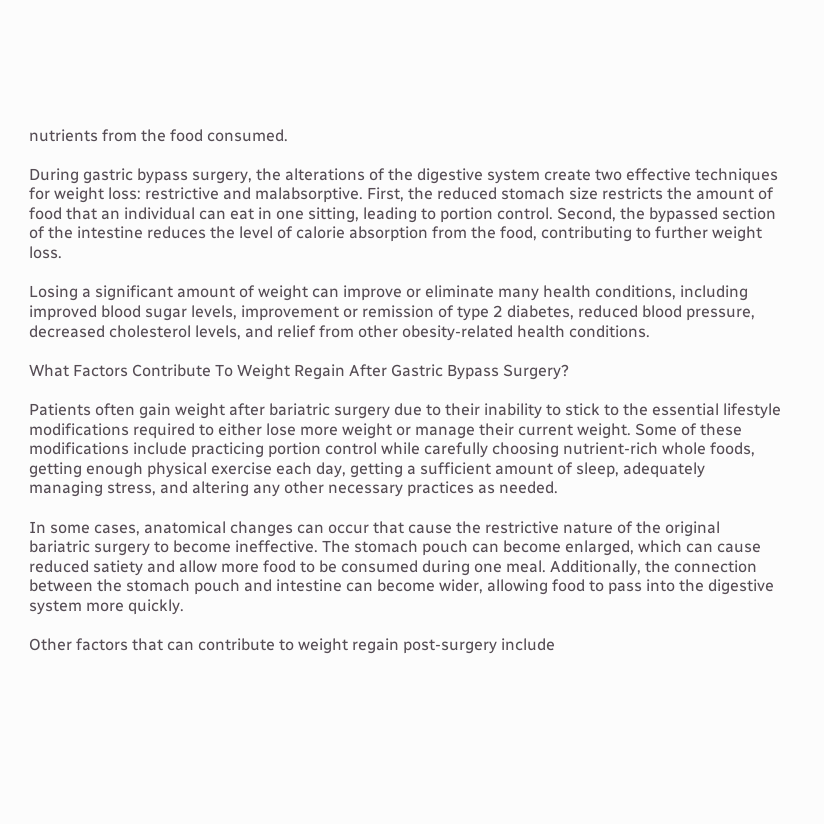nutrients from the food consumed.

During gastric bypass surgery, the alterations of the digestive system create two effective techniques for weight loss: restrictive and malabsorptive. First, the reduced stomach size restricts the amount of food that an individual can eat in one sitting, leading to portion control. Second, the bypassed section of the intestine reduces the level of calorie absorption from the food, contributing to further weight loss.

Losing a significant amount of weight can improve or eliminate many health conditions, including improved blood sugar levels, improvement or remission of type 2 diabetes, reduced blood pressure, decreased cholesterol levels, and relief from other obesity-related health conditions.

What Factors Contribute To Weight Regain After Gastric Bypass Surgery?

Patients often gain weight after bariatric surgery due to their inability to stick to the essential lifestyle modifications required to either lose more weight or manage their current weight. Some of these modifications include practicing portion control while carefully choosing nutrient-rich whole foods, getting enough physical exercise each day, getting a sufficient amount of sleep, adequately managing stress, and altering any other necessary practices as needed.

In some cases, anatomical changes can occur that cause the restrictive nature of the original bariatric surgery to become ineffective. The stomach pouch can become enlarged, which can cause reduced satiety and allow more food to be consumed during one meal. Additionally, the connection between the stomach pouch and intestine can become wider, allowing food to pass into the digestive system more quickly.

Other factors that can contribute to weight regain post-surgery include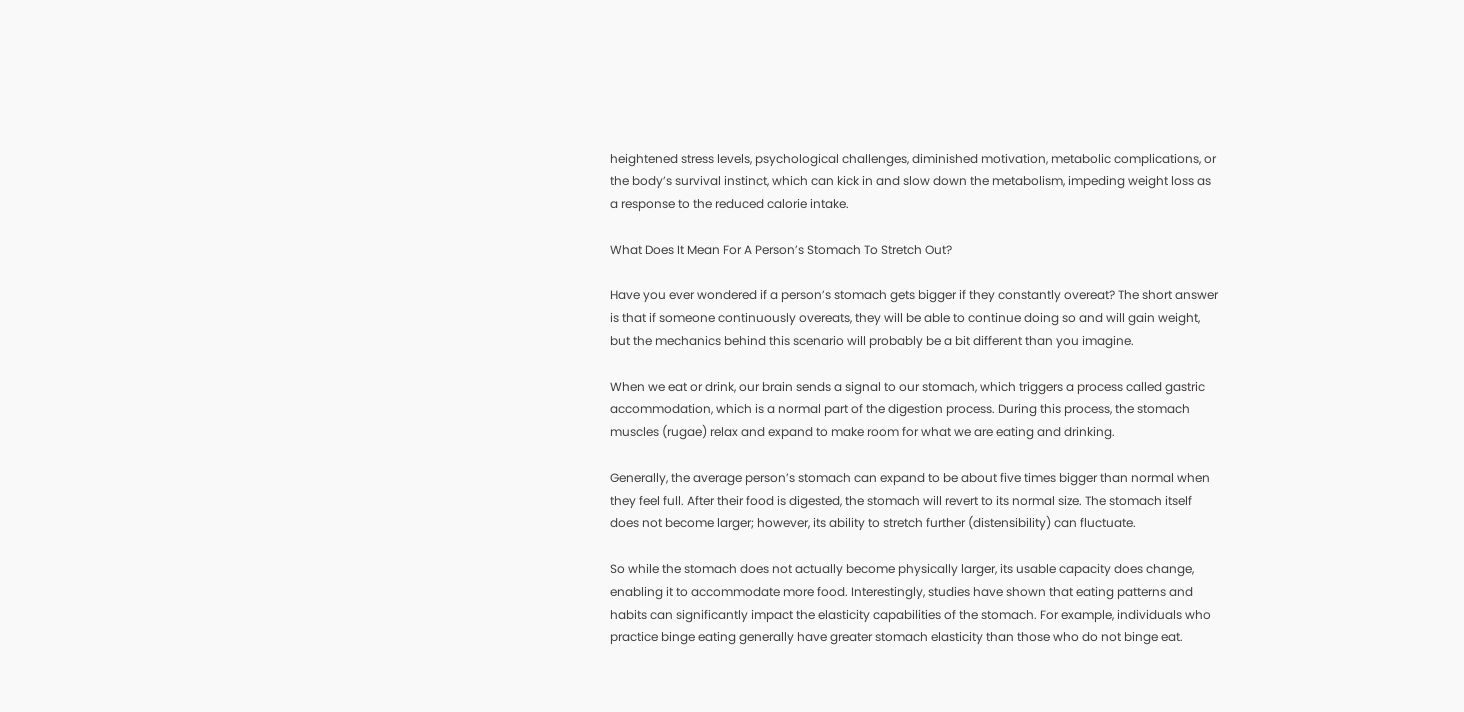heightened stress levels, psychological challenges, diminished motivation, metabolic complications, or the body’s survival instinct, which can kick in and slow down the metabolism, impeding weight loss as a response to the reduced calorie intake.

What Does It Mean For A Person’s Stomach To Stretch Out?

Have you ever wondered if a person’s stomach gets bigger if they constantly overeat? The short answer is that if someone continuously overeats, they will be able to continue doing so and will gain weight, but the mechanics behind this scenario will probably be a bit different than you imagine.

When we eat or drink, our brain sends a signal to our stomach, which triggers a process called gastric accommodation, which is a normal part of the digestion process. During this process, the stomach muscles (rugae) relax and expand to make room for what we are eating and drinking.

Generally, the average person’s stomach can expand to be about five times bigger than normal when they feel full. After their food is digested, the stomach will revert to its normal size. The stomach itself does not become larger; however, its ability to stretch further (distensibility) can fluctuate.

So while the stomach does not actually become physically larger, its usable capacity does change, enabling it to accommodate more food. Interestingly, studies have shown that eating patterns and habits can significantly impact the elasticity capabilities of the stomach. For example, individuals who practice binge eating generally have greater stomach elasticity than those who do not binge eat.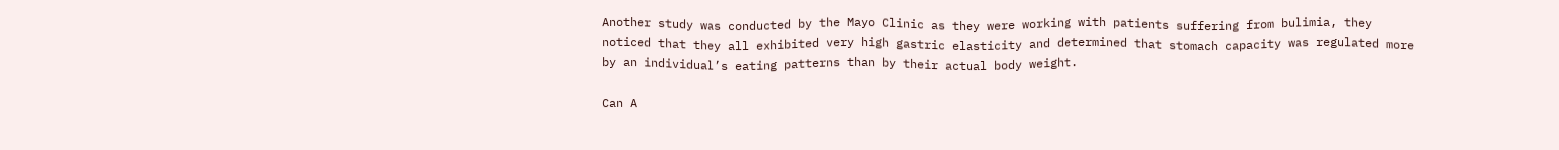Another study was conducted by the Mayo Clinic as they were working with patients suffering from bulimia, they noticed that they all exhibited very high gastric elasticity and determined that stomach capacity was regulated more by an individual’s eating patterns than by their actual body weight.

Can A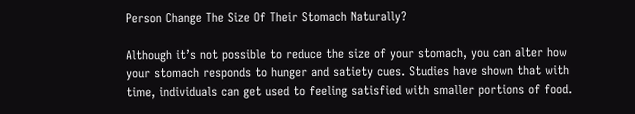Person Change The Size Of Their Stomach Naturally?

Although it’s not possible to reduce the size of your stomach, you can alter how your stomach responds to hunger and satiety cues. Studies have shown that with time, individuals can get used to feeling satisfied with smaller portions of food.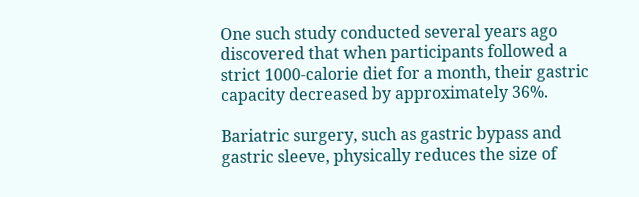One such study conducted several years ago discovered that when participants followed a strict 1000-calorie diet for a month, their gastric capacity decreased by approximately 36%.

Bariatric surgery, such as gastric bypass and gastric sleeve, physically reduces the size of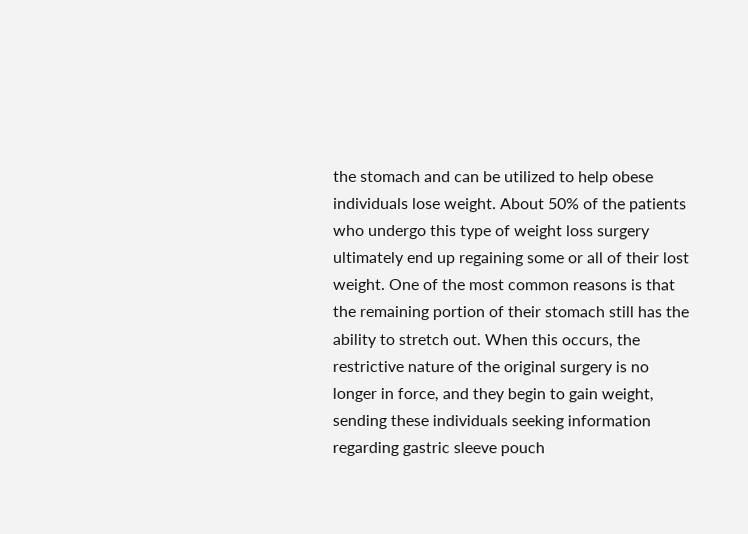the stomach and can be utilized to help obese individuals lose weight. About 50% of the patients who undergo this type of weight loss surgery ultimately end up regaining some or all of their lost weight. One of the most common reasons is that the remaining portion of their stomach still has the ability to stretch out. When this occurs, the restrictive nature of the original surgery is no longer in force, and they begin to gain weight, sending these individuals seeking information regarding gastric sleeve pouch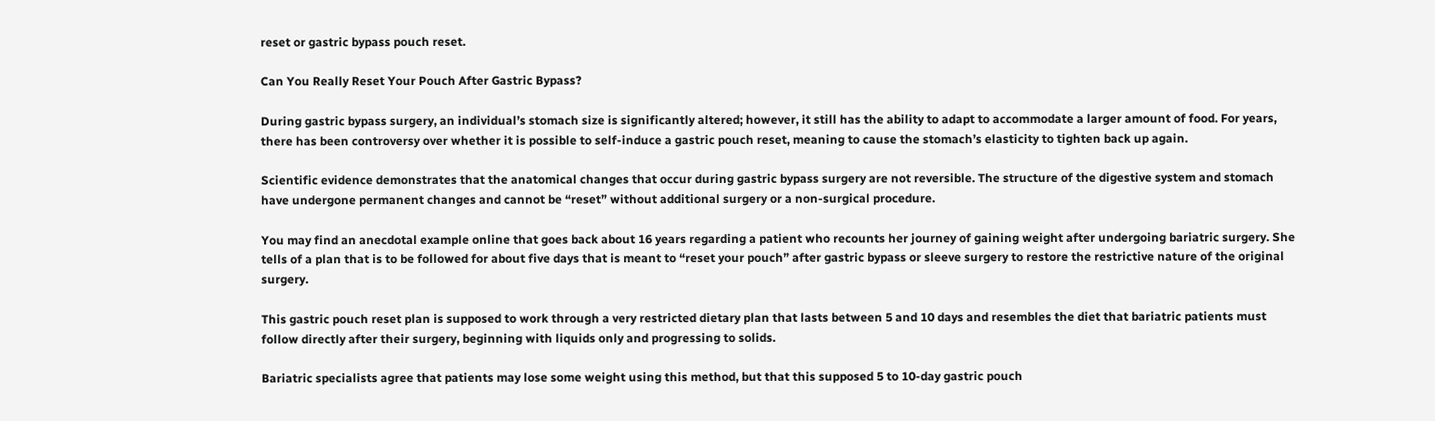reset or gastric bypass pouch reset.

Can You Really Reset Your Pouch After Gastric Bypass?

During gastric bypass surgery, an individual’s stomach size is significantly altered; however, it still has the ability to adapt to accommodate a larger amount of food. For years, there has been controversy over whether it is possible to self-induce a gastric pouch reset, meaning to cause the stomach’s elasticity to tighten back up again.

Scientific evidence demonstrates that the anatomical changes that occur during gastric bypass surgery are not reversible. The structure of the digestive system and stomach have undergone permanent changes and cannot be “reset” without additional surgery or a non-surgical procedure.

You may find an anecdotal example online that goes back about 16 years regarding a patient who recounts her journey of gaining weight after undergoing bariatric surgery. She tells of a plan that is to be followed for about five days that is meant to “reset your pouch” after gastric bypass or sleeve surgery to restore the restrictive nature of the original surgery.

This gastric pouch reset plan is supposed to work through a very restricted dietary plan that lasts between 5 and 10 days and resembles the diet that bariatric patients must follow directly after their surgery, beginning with liquids only and progressing to solids.

Bariatric specialists agree that patients may lose some weight using this method, but that this supposed 5 to 10-day gastric pouch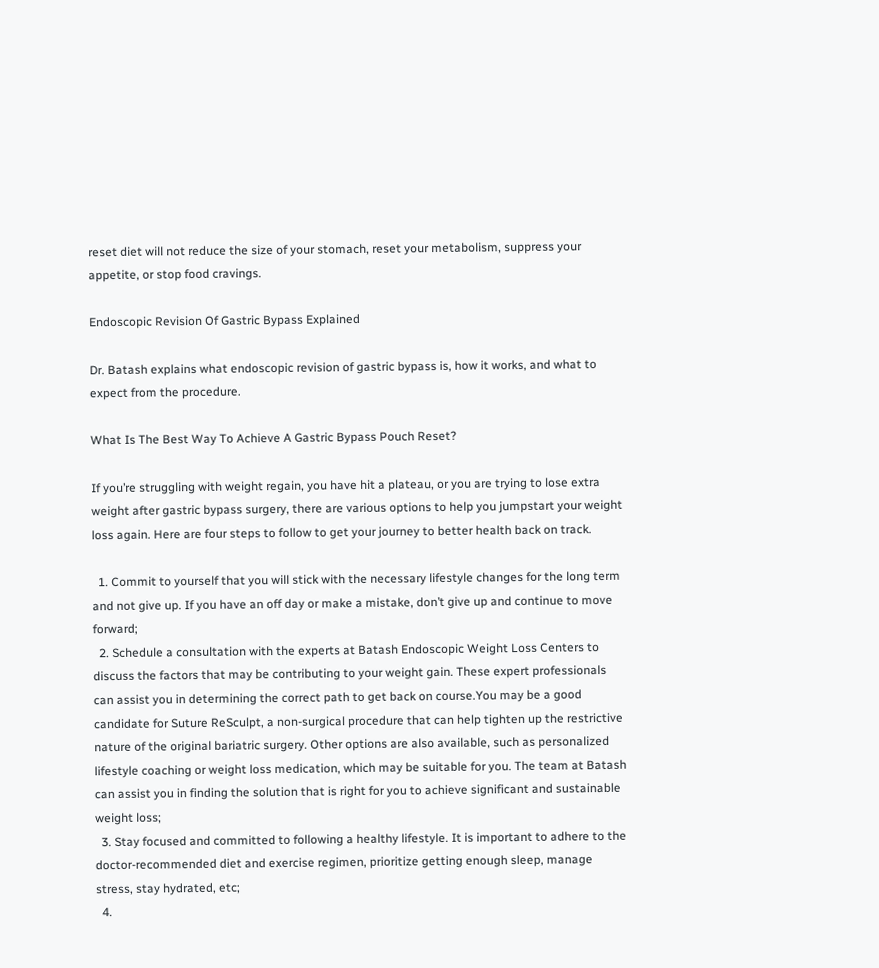reset diet will not reduce the size of your stomach, reset your metabolism, suppress your appetite, or stop food cravings.

Endoscopic Revision Of Gastric Bypass Explained

Dr. Batash explains what endoscopic revision of gastric bypass is, how it works, and what to expect from the procedure.

What Is The Best Way To Achieve A Gastric Bypass Pouch Reset?

If you’re struggling with weight regain, you have hit a plateau, or you are trying to lose extra weight after gastric bypass surgery, there are various options to help you jumpstart your weight loss again. Here are four steps to follow to get your journey to better health back on track.

  1. Commit to yourself that you will stick with the necessary lifestyle changes for the long term and not give up. If you have an off day or make a mistake, don’t give up and continue to move forward;
  2. Schedule a consultation with the experts at Batash Endoscopic Weight Loss Centers to discuss the factors that may be contributing to your weight gain. These expert professionals can assist you in determining the correct path to get back on course.You may be a good candidate for Suture ReSculpt, a non-surgical procedure that can help tighten up the restrictive nature of the original bariatric surgery. Other options are also available, such as personalized lifestyle coaching or weight loss medication, which may be suitable for you. The team at Batash can assist you in finding the solution that is right for you to achieve significant and sustainable weight loss;
  3. Stay focused and committed to following a healthy lifestyle. It is important to adhere to the doctor-recommended diet and exercise regimen, prioritize getting enough sleep, manage stress, stay hydrated, etc;
  4.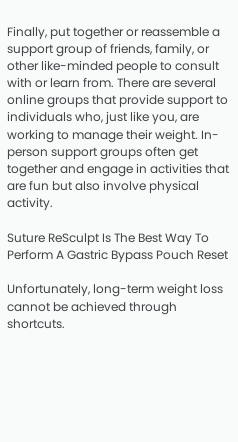Finally, put together or reassemble a support group of friends, family, or other like-minded people to consult with or learn from. There are several online groups that provide support to individuals who, just like you, are working to manage their weight. In-person support groups often get together and engage in activities that are fun but also involve physical activity.

Suture ReSculpt Is The Best Way To Perform A Gastric Bypass Pouch Reset

Unfortunately, long-term weight loss cannot be achieved through shortcuts.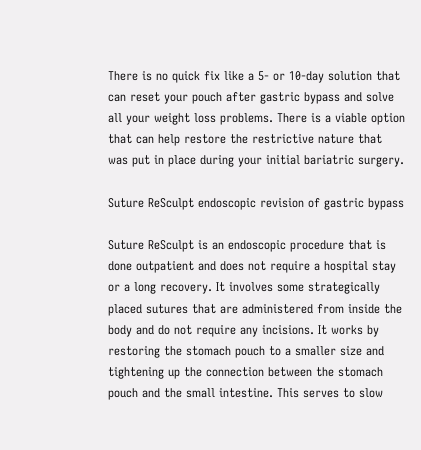There is no quick fix like a 5- or 10-day solution that can reset your pouch after gastric bypass and solve all your weight loss problems. There is a viable option that can help restore the restrictive nature that was put in place during your initial bariatric surgery.

Suture ReSculpt endoscopic revision of gastric bypass

Suture ReSculpt is an endoscopic procedure that is done outpatient and does not require a hospital stay or a long recovery. It involves some strategically placed sutures that are administered from inside the body and do not require any incisions. It works by restoring the stomach pouch to a smaller size and tightening up the connection between the stomach pouch and the small intestine. This serves to slow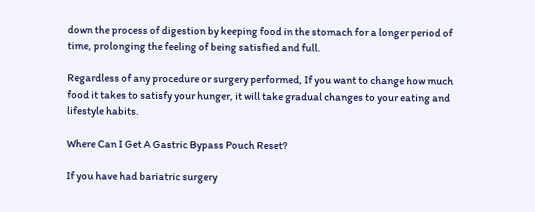down the process of digestion by keeping food in the stomach for a longer period of time, prolonging the feeling of being satisfied and full.

Regardless of any procedure or surgery performed, If you want to change how much food it takes to satisfy your hunger, it will take gradual changes to your eating and lifestyle habits.

Where Can I Get A Gastric Bypass Pouch Reset?

If you have had bariatric surgery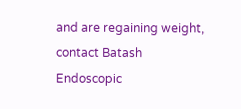and are regaining weight, contact Batash Endoscopic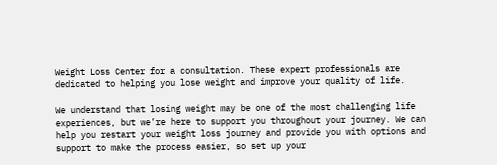Weight Loss Center for a consultation. These expert professionals are dedicated to helping you lose weight and improve your quality of life.

We understand that losing weight may be one of the most challenging life experiences, but we’re here to support you throughout your journey. We can help you restart your weight loss journey and provide you with options and support to make the process easier, so set up your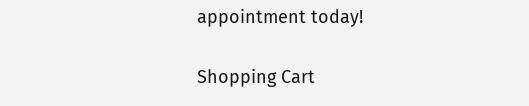appointment today!

Shopping Cart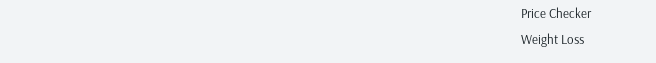Price Checker
Weight Loss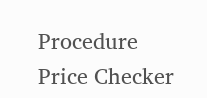Procedure Price Checker